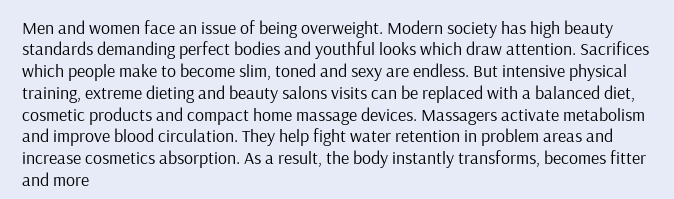Men and women face an issue of being overweight. Modern society has high beauty standards demanding perfect bodies and youthful looks which draw attention. Sacrifices which people make to become slim, toned and sexy are endless. But intensive physical training, extreme dieting and beauty salons visits can be replaced with a balanced diet, cosmetic products and compact home massage devices. Massagers activate metabolism and improve blood circulation. They help fight water retention in problem areas and increase cosmetics absorption. As a result, the body instantly transforms, becomes fitter and more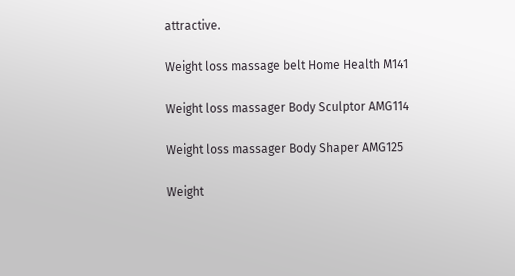attractive.

Weight loss massage belt Home Health M141

Weight loss massager Body Sculptor AMG114

Weight loss massager Body Shaper AMG125

Weight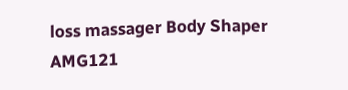loss massager Body Shaper AMG121